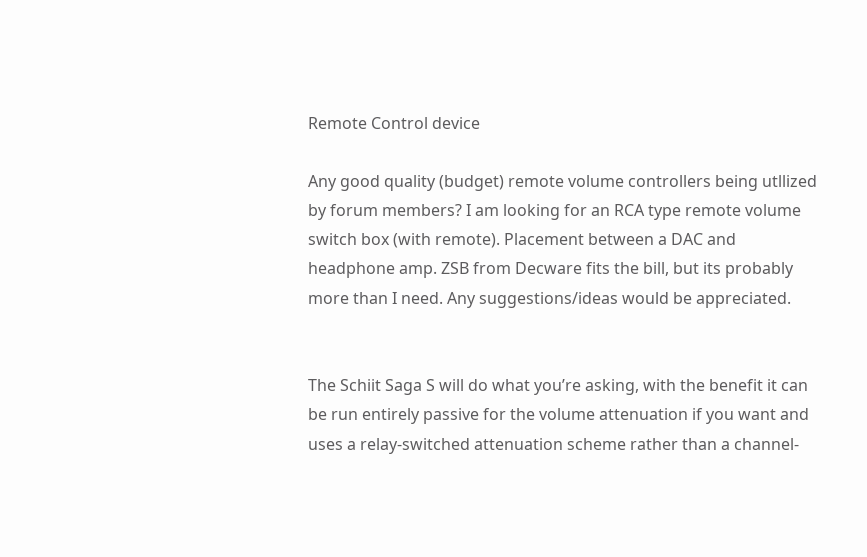Remote Control device

Any good quality (budget) remote volume controllers being utllized by forum members? I am looking for an RCA type remote volume switch box (with remote). Placement between a DAC and headphone amp. ZSB from Decware fits the bill, but its probably more than I need. Any suggestions/ideas would be appreciated.


The Schiit Saga S will do what you’re asking, with the benefit it can be run entirely passive for the volume attenuation if you want and uses a relay-switched attenuation scheme rather than a channel-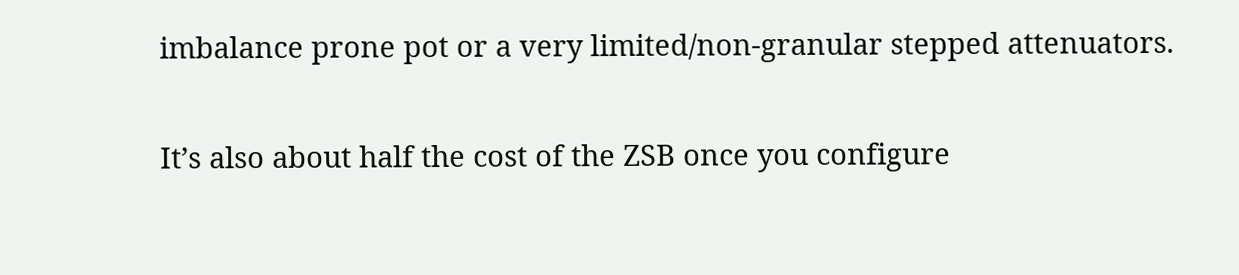imbalance prone pot or a very limited/non-granular stepped attenuators.

It’s also about half the cost of the ZSB once you configure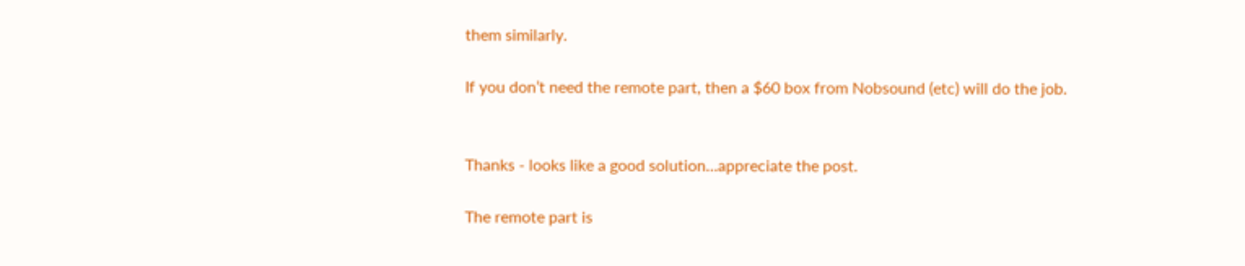them similarly.

If you don’t need the remote part, then a $60 box from Nobsound (etc) will do the job.


Thanks - looks like a good solution…appreciate the post.

The remote part is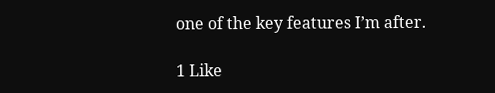one of the key features I’m after.

1 Like